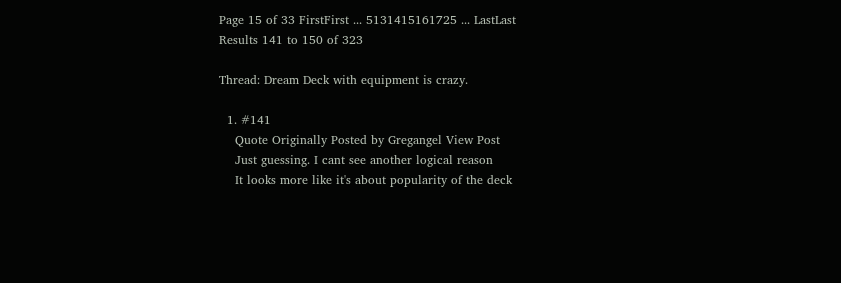Page 15 of 33 FirstFirst ... 5131415161725 ... LastLast
Results 141 to 150 of 323

Thread: Dream Deck with equipment is crazy.

  1. #141
    Quote Originally Posted by Gregangel View Post
    Just guessing. I cant see another logical reason
    It looks more like it's about popularity of the deck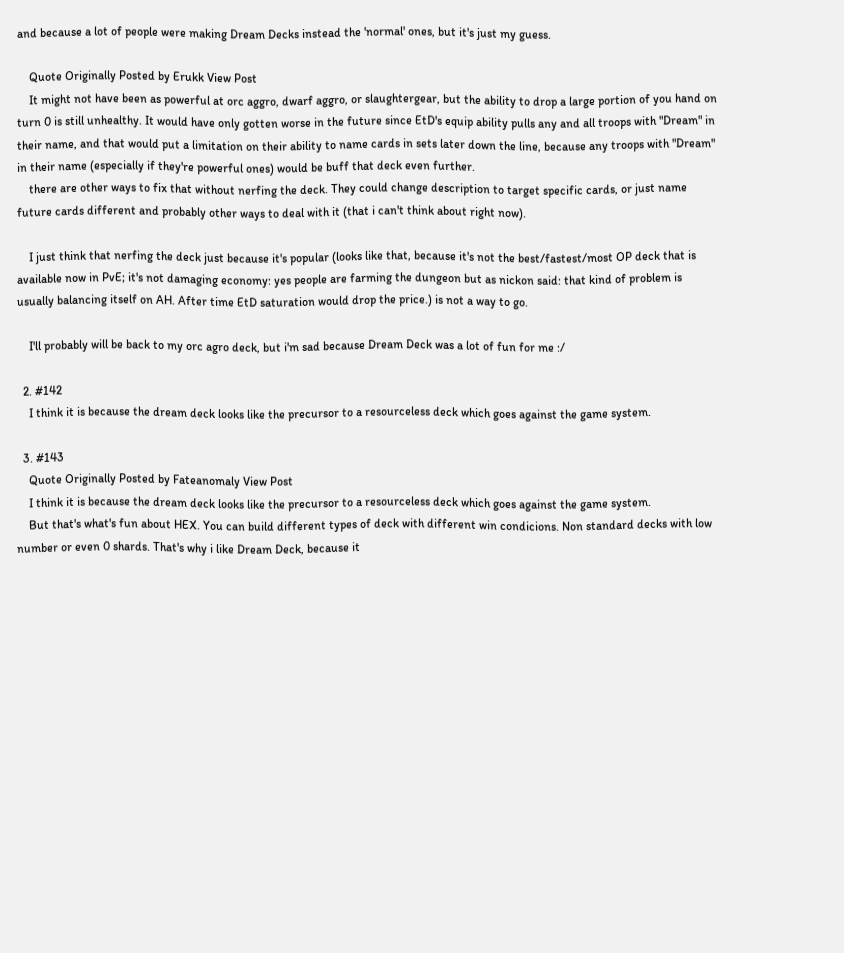and because a lot of people were making Dream Decks instead the 'normal' ones, but it's just my guess.

    Quote Originally Posted by Erukk View Post
    It might not have been as powerful at orc aggro, dwarf aggro, or slaughtergear, but the ability to drop a large portion of you hand on turn 0 is still unhealthy. It would have only gotten worse in the future since EtD's equip ability pulls any and all troops with "Dream" in their name, and that would put a limitation on their ability to name cards in sets later down the line, because any troops with "Dream" in their name (especially if they're powerful ones) would be buff that deck even further.
    there are other ways to fix that without nerfing the deck. They could change description to target specific cards, or just name future cards different and probably other ways to deal with it (that i can't think about right now).

    I just think that nerfing the deck just because it's popular (looks like that, because it's not the best/fastest/most OP deck that is available now in PvE; it's not damaging economy: yes people are farming the dungeon but as nickon said: that kind of problem is usually balancing itself on AH. After time EtD saturation would drop the price.) is not a way to go.

    I'll probably will be back to my orc agro deck, but i'm sad because Dream Deck was a lot of fun for me :/

  2. #142
    I think it is because the dream deck looks like the precursor to a resourceless deck which goes against the game system.

  3. #143
    Quote Originally Posted by Fateanomaly View Post
    I think it is because the dream deck looks like the precursor to a resourceless deck which goes against the game system.
    But that's what's fun about HEX. You can build different types of deck with different win condicions. Non standard decks with low number or even 0 shards. That's why i like Dream Deck, because it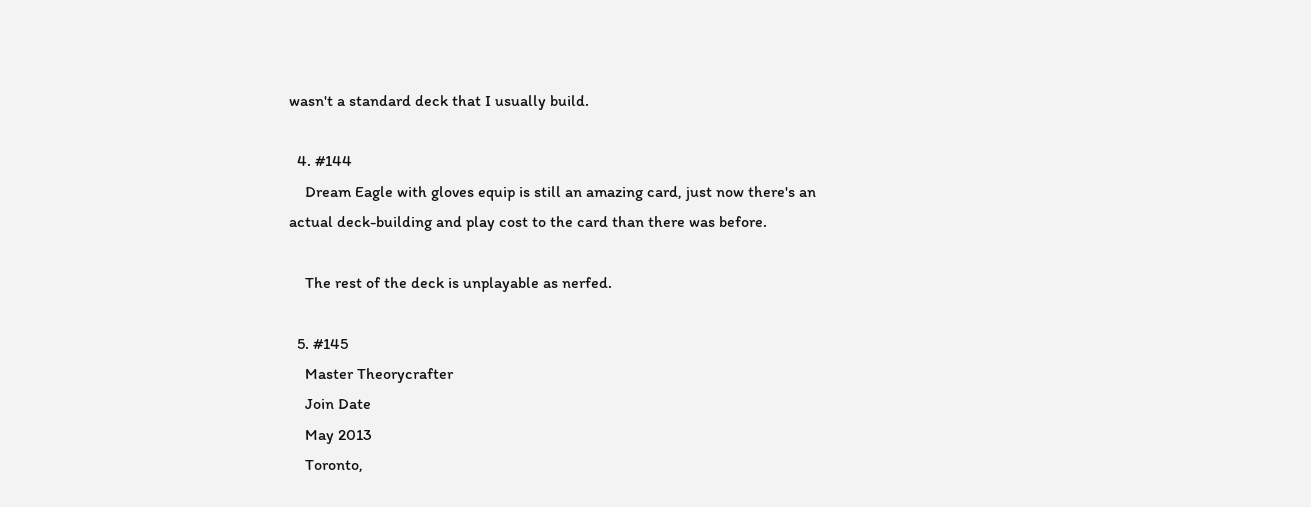wasn't a standard deck that I usually build.

  4. #144
    Dream Eagle with gloves equip is still an amazing card, just now there's an actual deck-building and play cost to the card than there was before.

    The rest of the deck is unplayable as nerfed.

  5. #145
    Master Theorycrafter
    Join Date
    May 2013
    Toronto,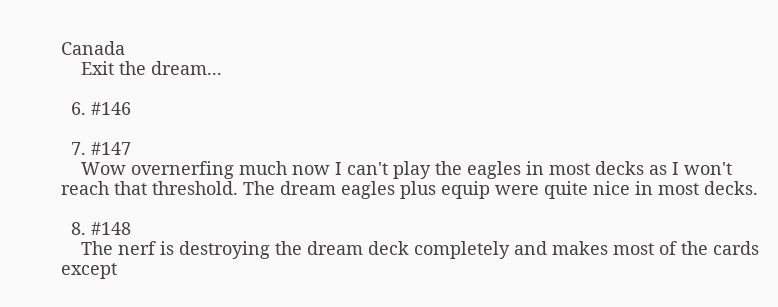Canada
    Exit the dream...

  6. #146

  7. #147
    Wow overnerfing much now I can't play the eagles in most decks as I won't reach that threshold. The dream eagles plus equip were quite nice in most decks.

  8. #148
    The nerf is destroying the dream deck completely and makes most of the cards except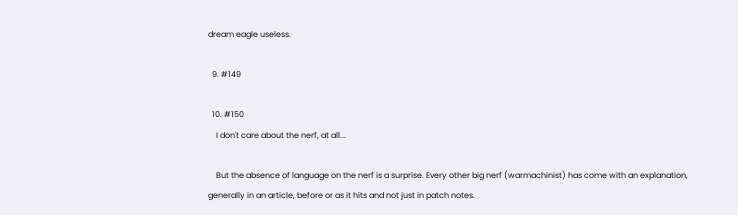dream eagle useless.

  9. #149

  10. #150
    I don't care about the nerf, at all...

    But the absence of language on the nerf is a surprise. Every other big nerf (warmachinist) has come with an explanation, generally in an article, before or as it hits and not just in patch notes.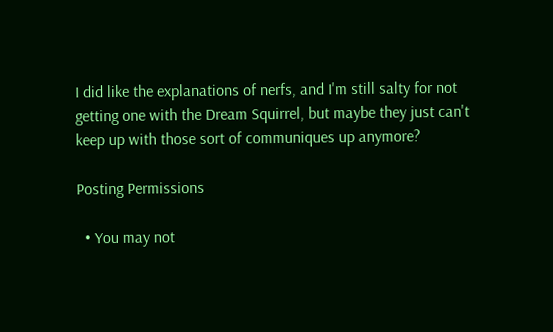I did like the explanations of nerfs, and I'm still salty for not getting one with the Dream Squirrel, but maybe they just can't keep up with those sort of communiques up anymore?

Posting Permissions

  • You may not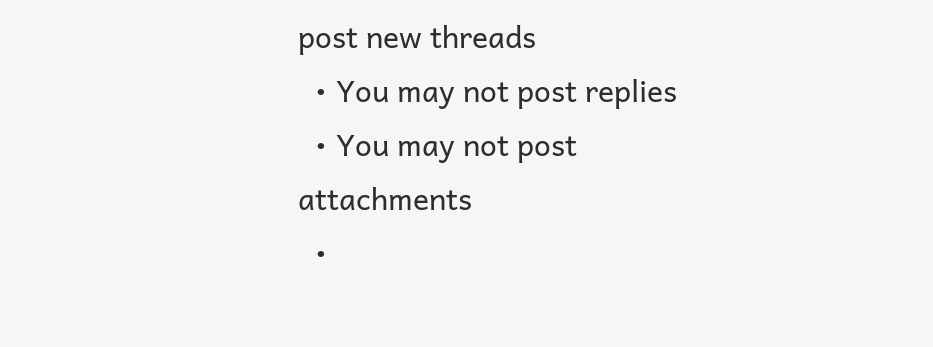post new threads
  • You may not post replies
  • You may not post attachments
  •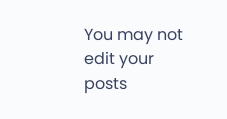You may not edit your posts